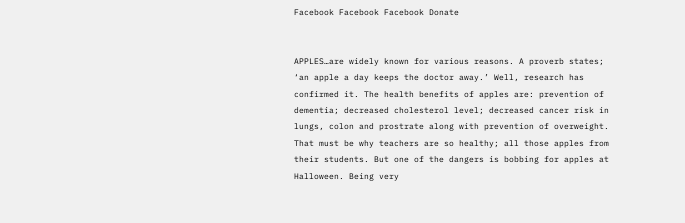Facebook Facebook Facebook Donate


APPLES…are widely known for various reasons. A proverb states; ‘an apple a day keeps the doctor away.’ Well, research has confirmed it. The health benefits of apples are: prevention of dementia; decreased cholesterol level; decreased cancer risk in lungs, colon and prostrate along with prevention of overweight. That must be why teachers are so healthy; all those apples from their students. But one of the dangers is bobbing for apples at Halloween. Being very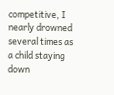competitive, I nearly drowned several times as a child staying down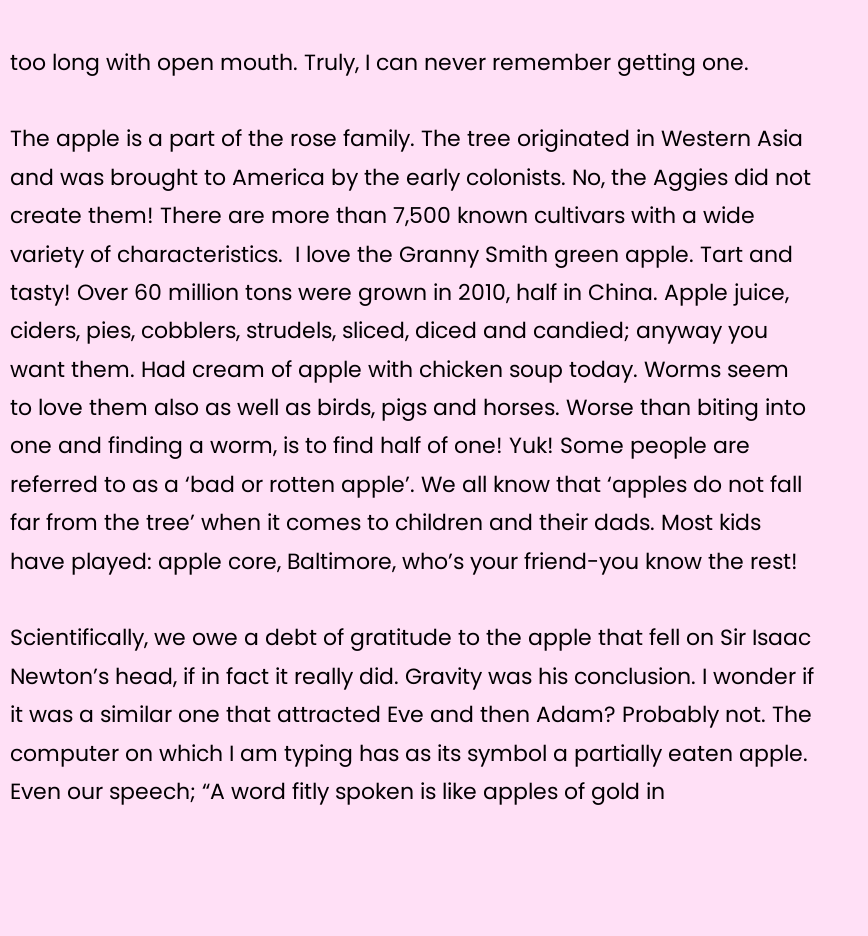too long with open mouth. Truly, I can never remember getting one.

The apple is a part of the rose family. The tree originated in Western Asia and was brought to America by the early colonists. No, the Aggies did not create them! There are more than 7,500 known cultivars with a wide variety of characteristics.  I love the Granny Smith green apple. Tart and tasty! Over 60 million tons were grown in 2010, half in China. Apple juice, ciders, pies, cobblers, strudels, sliced, diced and candied; anyway you want them. Had cream of apple with chicken soup today. Worms seem to love them also as well as birds, pigs and horses. Worse than biting into one and finding a worm, is to find half of one! Yuk! Some people are referred to as a ‘bad or rotten apple’. We all know that ‘apples do not fall far from the tree’ when it comes to children and their dads. Most kids have played: apple core, Baltimore, who’s your friend-you know the rest!

Scientifically, we owe a debt of gratitude to the apple that fell on Sir Isaac Newton’s head, if in fact it really did. Gravity was his conclusion. I wonder if it was a similar one that attracted Eve and then Adam? Probably not. The computer on which I am typing has as its symbol a partially eaten apple. Even our speech; “A word fitly spoken is like apples of gold in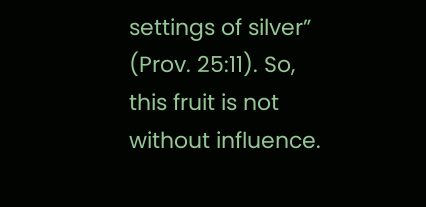settings of silver” (Prov. 25:11). So, this fruit is not without influence.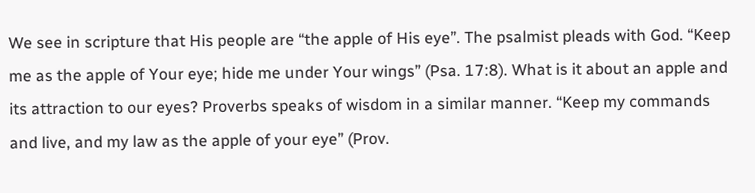We see in scripture that His people are “the apple of His eye”. The psalmist pleads with God. “Keep me as the apple of Your eye; hide me under Your wings” (Psa. 17:8). What is it about an apple and its attraction to our eyes? Proverbs speaks of wisdom in a similar manner. “Keep my commands and live, and my law as the apple of your eye” (Prov.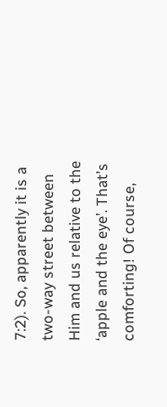7:2). So, apparently it is a two-way street between Him and us relative to the ‘apple and the eye’. That’s comforting! Of course,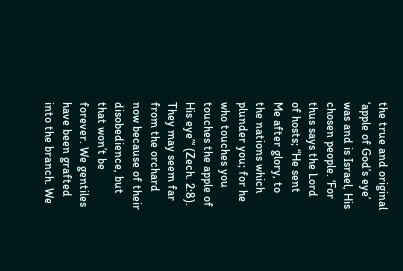the true and original ‘apple of God’s eye’ was and is Israel, His chosen people. ‘For thus says the Lord of hosts; “He sent Me after glory, to the nations which plunder you; for he who touches you touches the apple of His eye”‘ (Zech. 2:8). They may seem far from the orchard now because of their disobedience, but that won’t be forever. We gentiles have been grafted into the branch. We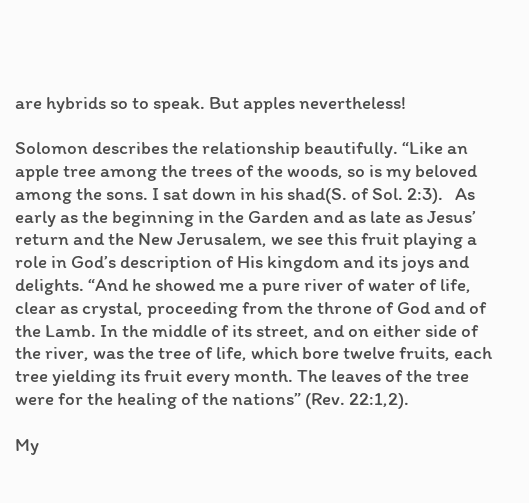are hybrids so to speak. But apples nevertheless!

Solomon describes the relationship beautifully. “Like an apple tree among the trees of the woods, so is my beloved among the sons. I sat down in his shad(S. of Sol. 2:3).   As early as the beginning in the Garden and as late as Jesus’ return and the New Jerusalem, we see this fruit playing a role in God’s description of His kingdom and its joys and delights. “And he showed me a pure river of water of life, clear as crystal, proceeding from the throne of God and of the Lamb. In the middle of its street, and on either side of the river, was the tree of life, which bore twelve fruits, each tree yielding its fruit every month. The leaves of the tree were for the healing of the nations” (Rev. 22:1,2).

My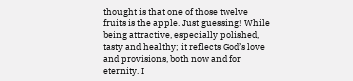thought is that one of those twelve fruits is the apple. Just guessing! While being attractive, especially polished, tasty and healthy; it reflects God’s love and provisions, both now and for eternity. I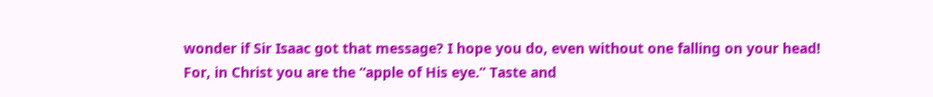wonder if Sir Isaac got that message? I hope you do, even without one falling on your head! For, in Christ you are the “apple of His eye.” Taste and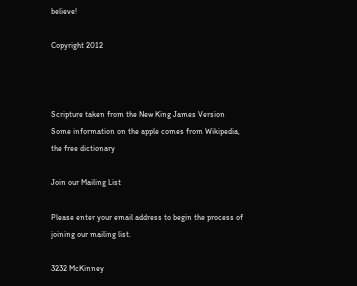believe!

Copyright 2012



Scripture taken from the New King James Version
Some information on the apple comes from Wikipedia, the free dictionary

Join our Mailing List

Please enter your email address to begin the process of joining our mailing list.

3232 McKinney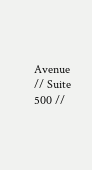Avenue // Suite 500 //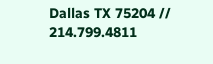Dallas TX 75204 // 214.799.4811